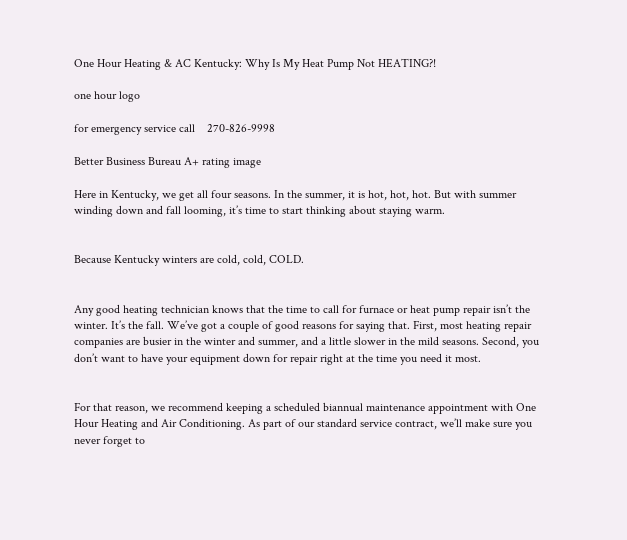One Hour Heating & AC Kentucky: Why Is My Heat Pump Not HEATING?!

one hour logo

for emergency service call    270-826-9998

Better Business Bureau A+ rating image

Here in Kentucky, we get all four seasons. In the summer, it is hot, hot, hot. But with summer winding down and fall looming, it’s time to start thinking about staying warm.


Because Kentucky winters are cold, cold, COLD.


Any good heating technician knows that the time to call for furnace or heat pump repair isn’t the winter. It’s the fall. We’ve got a couple of good reasons for saying that. First, most heating repair companies are busier in the winter and summer, and a little slower in the mild seasons. Second, you don’t want to have your equipment down for repair right at the time you need it most.


For that reason, we recommend keeping a scheduled biannual maintenance appointment with One Hour Heating and Air Conditioning. As part of our standard service contract, we’ll make sure you never forget to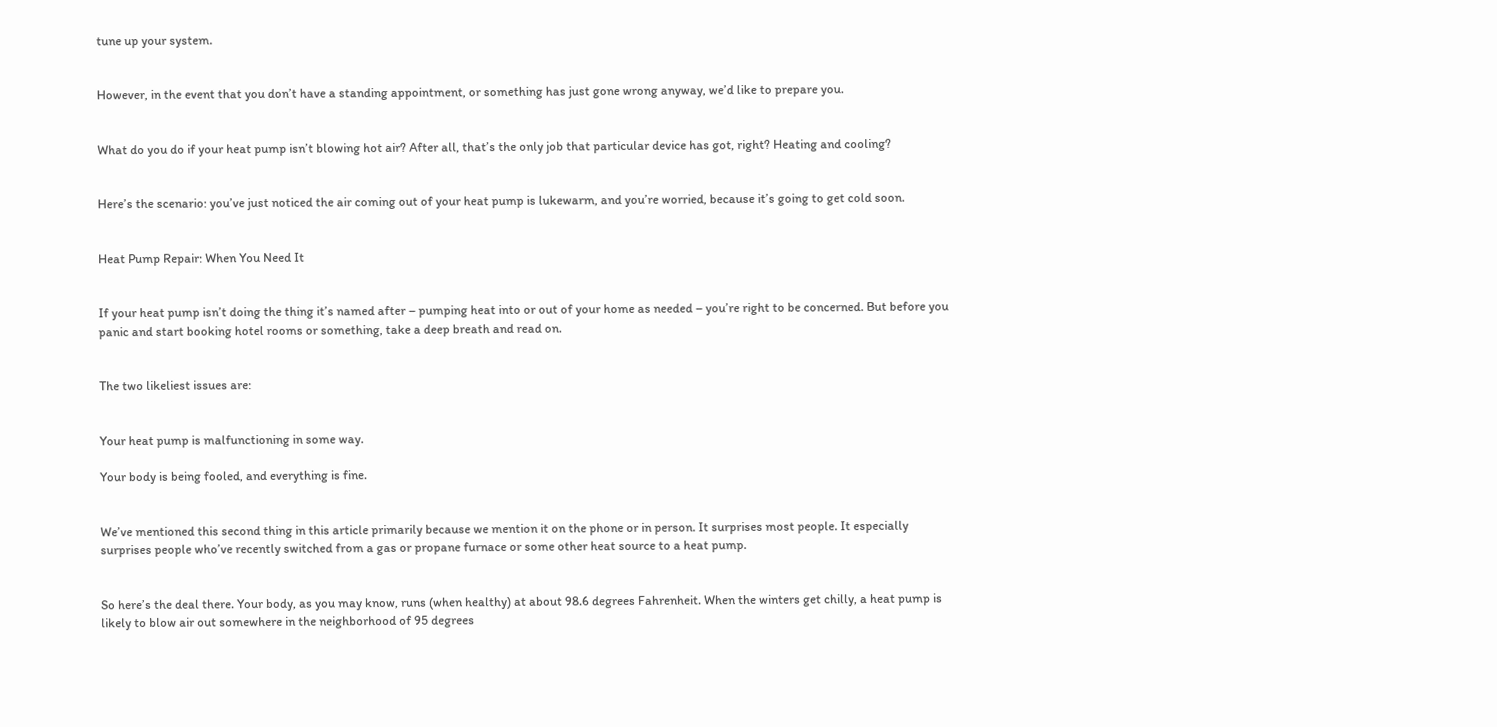tune up your system.


However, in the event that you don’t have a standing appointment, or something has just gone wrong anyway, we’d like to prepare you.


What do you do if your heat pump isn’t blowing hot air? After all, that’s the only job that particular device has got, right? Heating and cooling?


Here’s the scenario: you’ve just noticed the air coming out of your heat pump is lukewarm, and you’re worried, because it’s going to get cold soon.


Heat Pump Repair: When You Need It


If your heat pump isn’t doing the thing it’s named after – pumping heat into or out of your home as needed – you’re right to be concerned. But before you panic and start booking hotel rooms or something, take a deep breath and read on.


The two likeliest issues are:


Your heat pump is malfunctioning in some way.

Your body is being fooled, and everything is fine.


We’ve mentioned this second thing in this article primarily because we mention it on the phone or in person. It surprises most people. It especially surprises people who’ve recently switched from a gas or propane furnace or some other heat source to a heat pump.


So here’s the deal there. Your body, as you may know, runs (when healthy) at about 98.6 degrees Fahrenheit. When the winters get chilly, a heat pump is likely to blow air out somewhere in the neighborhood of 95 degrees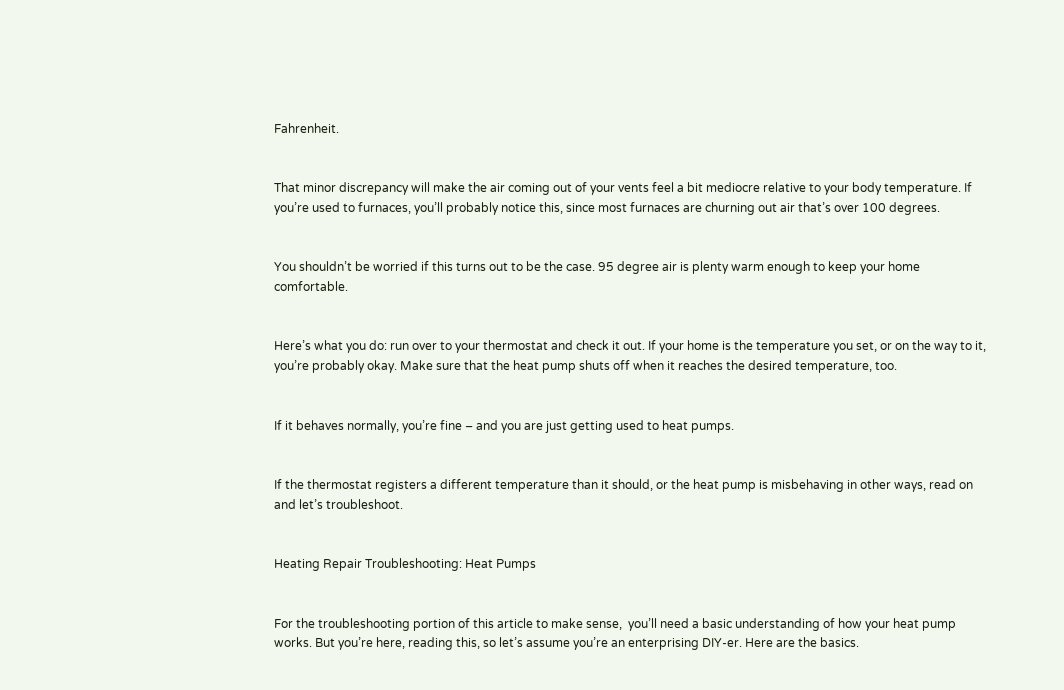Fahrenheit.


That minor discrepancy will make the air coming out of your vents feel a bit mediocre relative to your body temperature. If you’re used to furnaces, you’ll probably notice this, since most furnaces are churning out air that’s over 100 degrees.


You shouldn’t be worried if this turns out to be the case. 95 degree air is plenty warm enough to keep your home comfortable.


Here’s what you do: run over to your thermostat and check it out. If your home is the temperature you set, or on the way to it, you’re probably okay. Make sure that the heat pump shuts off when it reaches the desired temperature, too.


If it behaves normally, you’re fine – and you are just getting used to heat pumps.


If the thermostat registers a different temperature than it should, or the heat pump is misbehaving in other ways, read on and let’s troubleshoot.


Heating Repair Troubleshooting: Heat Pumps


For the troubleshooting portion of this article to make sense,  you’ll need a basic understanding of how your heat pump works. But you’re here, reading this, so let’s assume you’re an enterprising DIY-er. Here are the basics.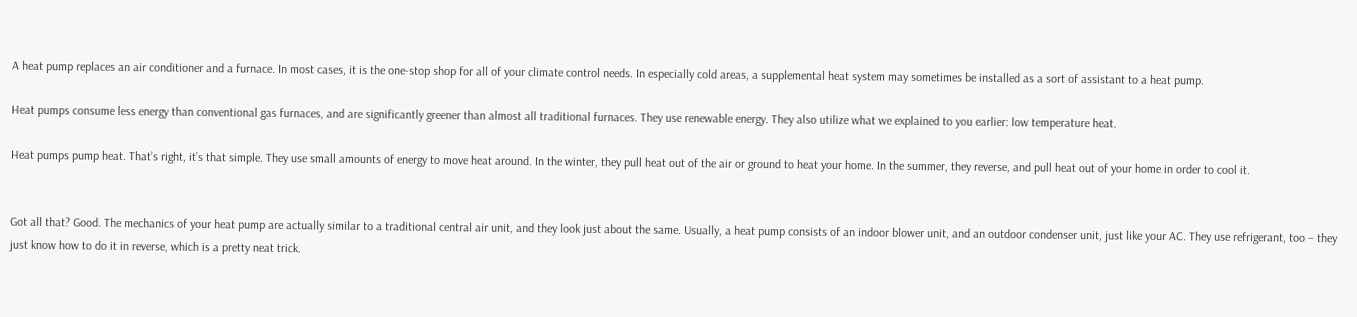A heat pump replaces an air conditioner and a furnace. In most cases, it is the one-stop shop for all of your climate control needs. In especially cold areas, a supplemental heat system may sometimes be installed as a sort of assistant to a heat pump.

Heat pumps consume less energy than conventional gas furnaces, and are significantly greener than almost all traditional furnaces. They use renewable energy. They also utilize what we explained to you earlier: low temperature heat.

Heat pumps pump heat. That’s right, it’s that simple. They use small amounts of energy to move heat around. In the winter, they pull heat out of the air or ground to heat your home. In the summer, they reverse, and pull heat out of your home in order to cool it.


Got all that? Good. The mechanics of your heat pump are actually similar to a traditional central air unit, and they look just about the same. Usually, a heat pump consists of an indoor blower unit, and an outdoor condenser unit, just like your AC. They use refrigerant, too – they just know how to do it in reverse, which is a pretty neat trick.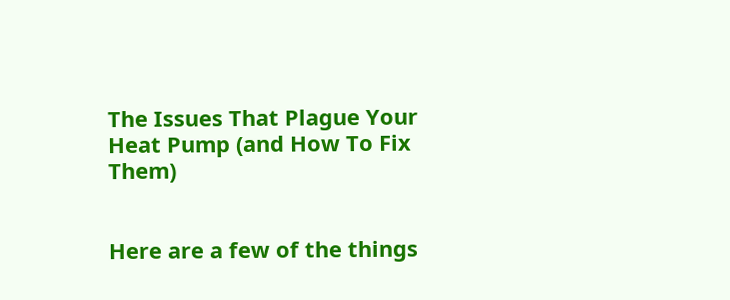The Issues That Plague Your Heat Pump (and How To Fix Them)


Here are a few of the things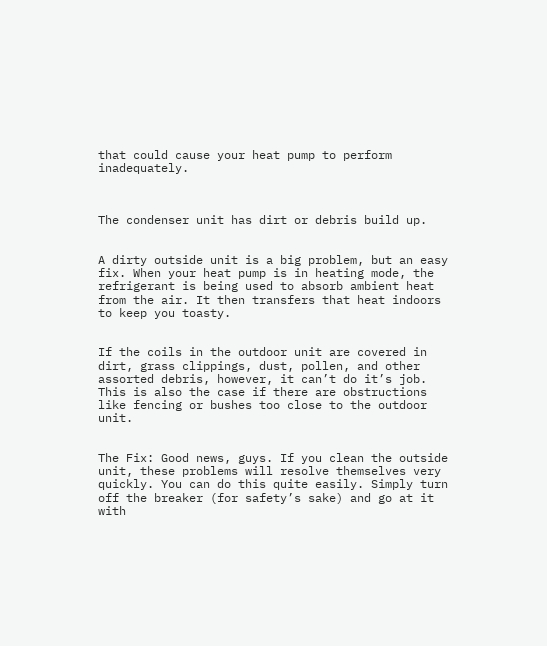that could cause your heat pump to perform inadequately.



The condenser unit has dirt or debris build up.


A dirty outside unit is a big problem, but an easy fix. When your heat pump is in heating mode, the refrigerant is being used to absorb ambient heat from the air. It then transfers that heat indoors to keep you toasty.


If the coils in the outdoor unit are covered in dirt, grass clippings, dust, pollen, and other assorted debris, however, it can’t do it’s job. This is also the case if there are obstructions like fencing or bushes too close to the outdoor unit.


The Fix: Good news, guys. If you clean the outside unit, these problems will resolve themselves very quickly. You can do this quite easily. Simply turn off the breaker (for safety’s sake) and go at it with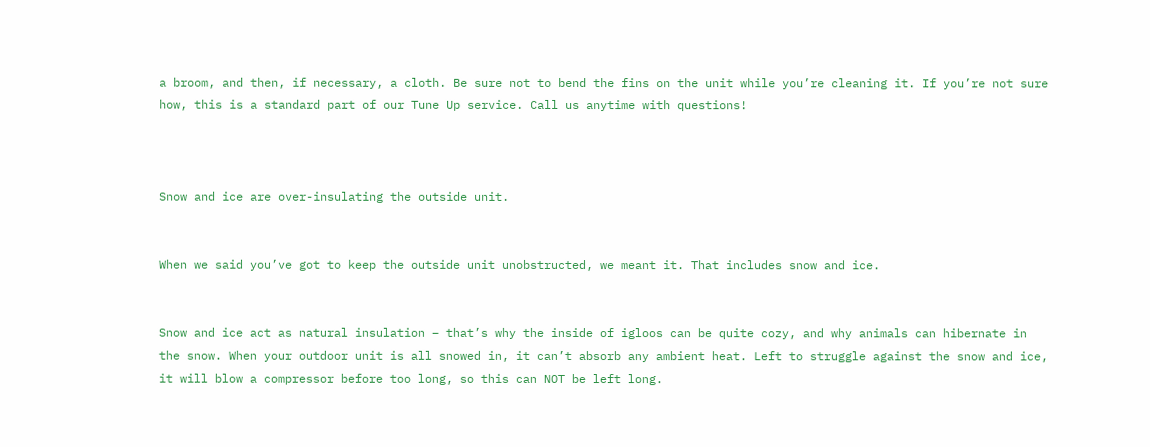a broom, and then, if necessary, a cloth. Be sure not to bend the fins on the unit while you’re cleaning it. If you’re not sure how, this is a standard part of our Tune Up service. Call us anytime with questions!



Snow and ice are over-insulating the outside unit.


When we said you’ve got to keep the outside unit unobstructed, we meant it. That includes snow and ice.


Snow and ice act as natural insulation – that’s why the inside of igloos can be quite cozy, and why animals can hibernate in the snow. When your outdoor unit is all snowed in, it can’t absorb any ambient heat. Left to struggle against the snow and ice, it will blow a compressor before too long, so this can NOT be left long.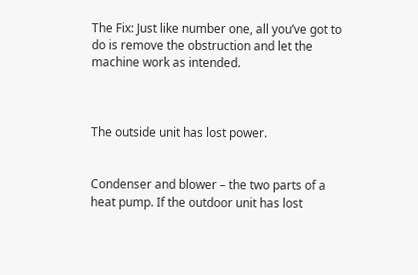The Fix: Just like number one, all you’ve got to do is remove the obstruction and let the machine work as intended.



The outside unit has lost power.


Condenser and blower – the two parts of a heat pump. If the outdoor unit has lost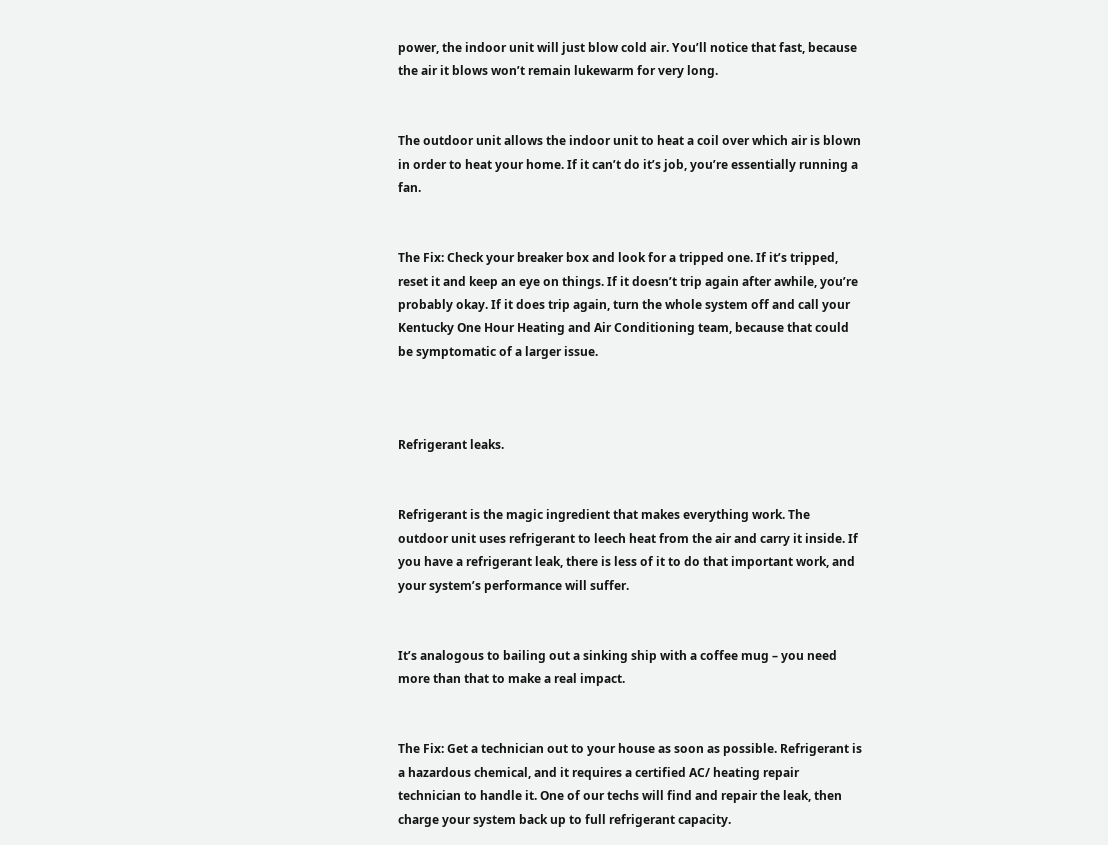power, the indoor unit will just blow cold air. You’ll notice that fast, because the air it blows won’t remain lukewarm for very long.


The outdoor unit allows the indoor unit to heat a coil over which air is blown in order to heat your home. If it can’t do it’s job, you’re essentially running a fan.


The Fix: Check your breaker box and look for a tripped one. If it’s tripped, reset it and keep an eye on things. If it doesn’t trip again after awhile, you’re probably okay. If it does trip again, turn the whole system off and call your Kentucky One Hour Heating and Air Conditioning team, because that could be symptomatic of a larger issue.



Refrigerant leaks.


Refrigerant is the magic ingredient that makes everything work. The outdoor unit uses refrigerant to leech heat from the air and carry it inside. If you have a refrigerant leak, there is less of it to do that important work, and your system’s performance will suffer.


It’s analogous to bailing out a sinking ship with a coffee mug – you need more than that to make a real impact.


The Fix: Get a technician out to your house as soon as possible. Refrigerant is a hazardous chemical, and it requires a certified AC/ heating repair technician to handle it. One of our techs will find and repair the leak, then charge your system back up to full refrigerant capacity.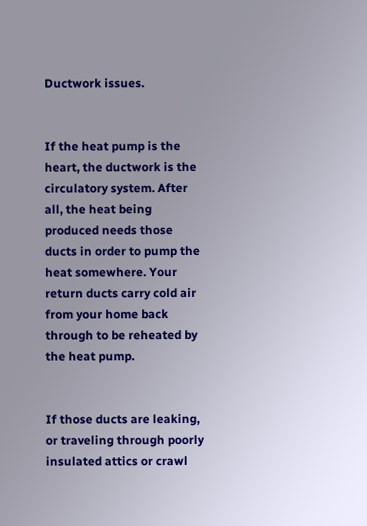Ductwork issues.


If the heat pump is the heart, the ductwork is the circulatory system. After all, the heat being produced needs those ducts in order to pump the heat somewhere. Your return ducts carry cold air from your home back through to be reheated by the heat pump.


If those ducts are leaking, or traveling through poorly insulated attics or crawl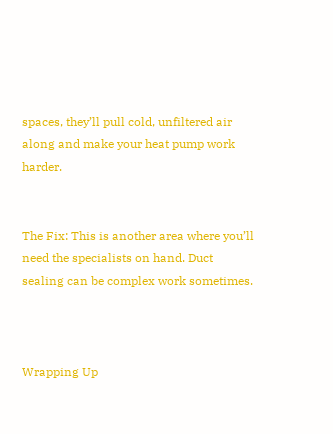spaces, they’ll pull cold, unfiltered air along and make your heat pump work harder.


The Fix: This is another area where you’ll need the specialists on hand. Duct sealing can be complex work sometimes.



Wrapping Up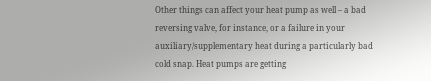Other things can affect your heat pump as well – a bad reversing valve, for instance, or a failure in your auxiliary/supplementary heat during a particularly bad cold snap. Heat pumps are getting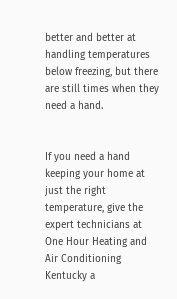better and better at handling temperatures below freezing, but there are still times when they need a hand.


If you need a hand keeping your home at just the right temperature, give the expert technicians at One Hour Heating and Air Conditioning Kentucky a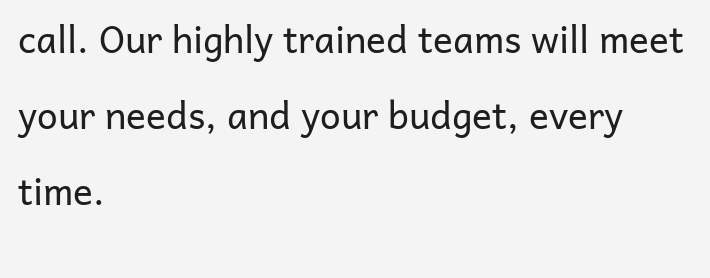call. Our highly trained teams will meet your needs, and your budget, every time.